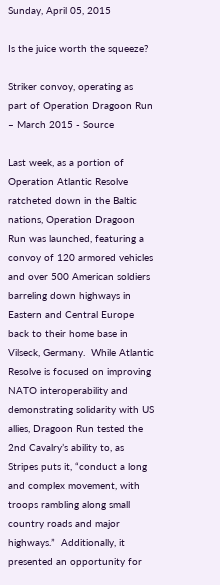Sunday, April 05, 2015

Is the juice worth the squeeze?

Striker convoy, operating as part of Operation Dragoon Run – March 2015 - Source

Last week, as a portion of Operation Atlantic Resolve ratcheted down in the Baltic nations, Operation Dragoon Run was launched, featuring a convoy of 120 armored vehicles and over 500 American soldiers barreling down highways in Eastern and Central Europe back to their home base in Vilseck, Germany.  While Atlantic Resolve is focused on improving NATO interoperability and demonstrating solidarity with US allies, Dragoon Run tested the 2nd Cavalry’s ability to, as Stripes puts it, “conduct a long and complex movement, with troops rambling along small country roads and major highways.”  Additionally, it presented an opportunity for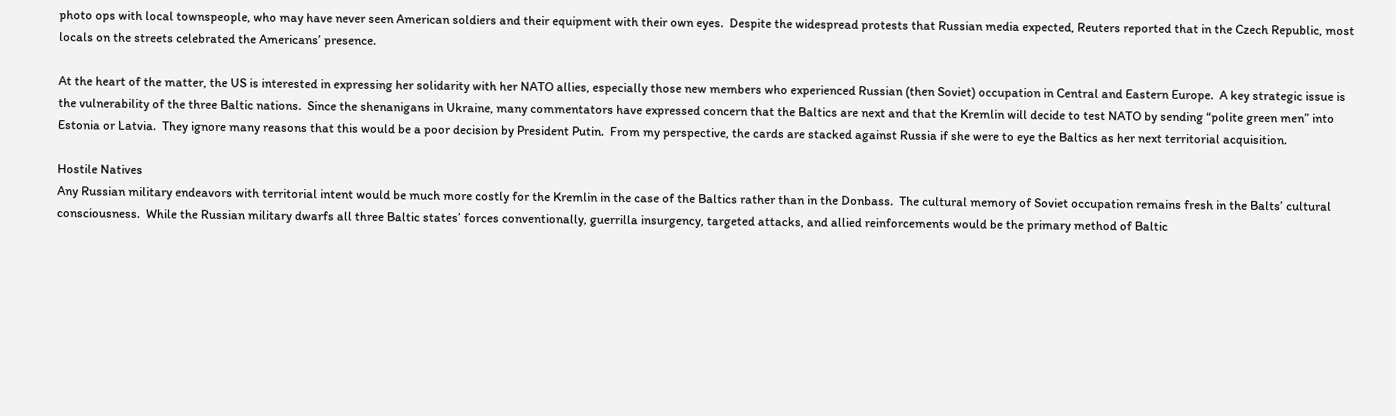photo ops with local townspeople, who may have never seen American soldiers and their equipment with their own eyes.  Despite the widespread protests that Russian media expected, Reuters reported that in the Czech Republic, most locals on the streets celebrated the Americans’ presence.

At the heart of the matter, the US is interested in expressing her solidarity with her NATO allies, especially those new members who experienced Russian (then Soviet) occupation in Central and Eastern Europe.  A key strategic issue is the vulnerability of the three Baltic nations.  Since the shenanigans in Ukraine, many commentators have expressed concern that the Baltics are next and that the Kremlin will decide to test NATO by sending “polite green men” into Estonia or Latvia.  They ignore many reasons that this would be a poor decision by President Putin.  From my perspective, the cards are stacked against Russia if she were to eye the Baltics as her next territorial acquisition.

Hostile Natives
Any Russian military endeavors with territorial intent would be much more costly for the Kremlin in the case of the Baltics rather than in the Donbass.  The cultural memory of Soviet occupation remains fresh in the Balts’ cultural consciousness.  While the Russian military dwarfs all three Baltic states’ forces conventionally, guerrilla insurgency, targeted attacks, and allied reinforcements would be the primary method of Baltic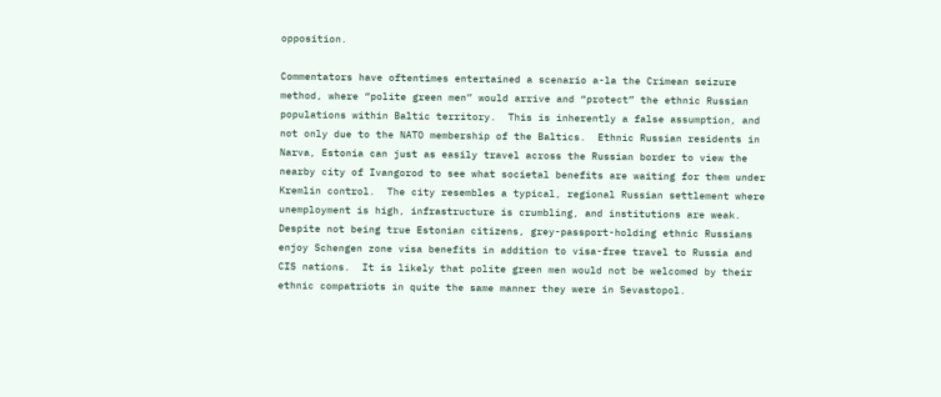opposition.

Commentators have oftentimes entertained a scenario a-la the Crimean seizure method, where “polite green men” would arrive and “protect” the ethnic Russian populations within Baltic territory.  This is inherently a false assumption, and not only due to the NATO membership of the Baltics.  Ethnic Russian residents in Narva, Estonia can just as easily travel across the Russian border to view the nearby city of Ivangorod to see what societal benefits are waiting for them under Kremlin control.  The city resembles a typical, regional Russian settlement where unemployment is high, infrastructure is crumbling, and institutions are weak.  Despite not being true Estonian citizens, grey-passport-holding ethnic Russians enjoy Schengen zone visa benefits in addition to visa-free travel to Russia and CIS nations.  It is likely that polite green men would not be welcomed by their ethnic compatriots in quite the same manner they were in Sevastopol.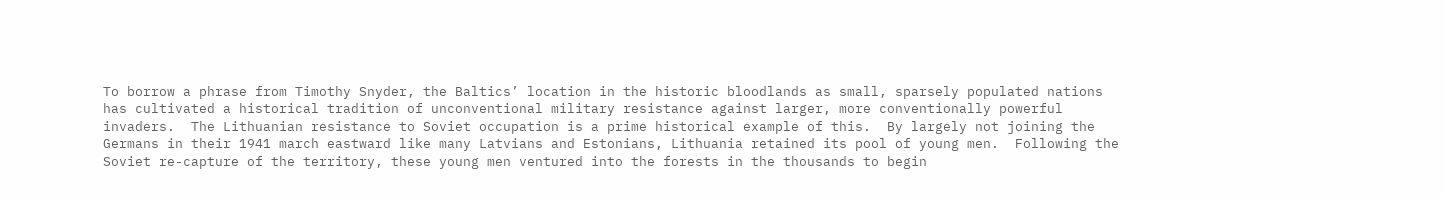To borrow a phrase from Timothy Snyder, the Baltics’ location in the historic bloodlands as small, sparsely populated nations has cultivated a historical tradition of unconventional military resistance against larger, more conventionally powerful invaders.  The Lithuanian resistance to Soviet occupation is a prime historical example of this.  By largely not joining the Germans in their 1941 march eastward like many Latvians and Estonians, Lithuania retained its pool of young men.  Following the Soviet re-capture of the territory, these young men ventured into the forests in the thousands to begin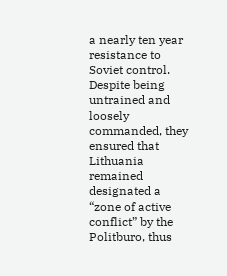a nearly ten year resistance to Soviet control.  Despite being untrained and loosely commanded, they ensured that Lithuania remained designated a “zone of active conflict” by the Politburo, thus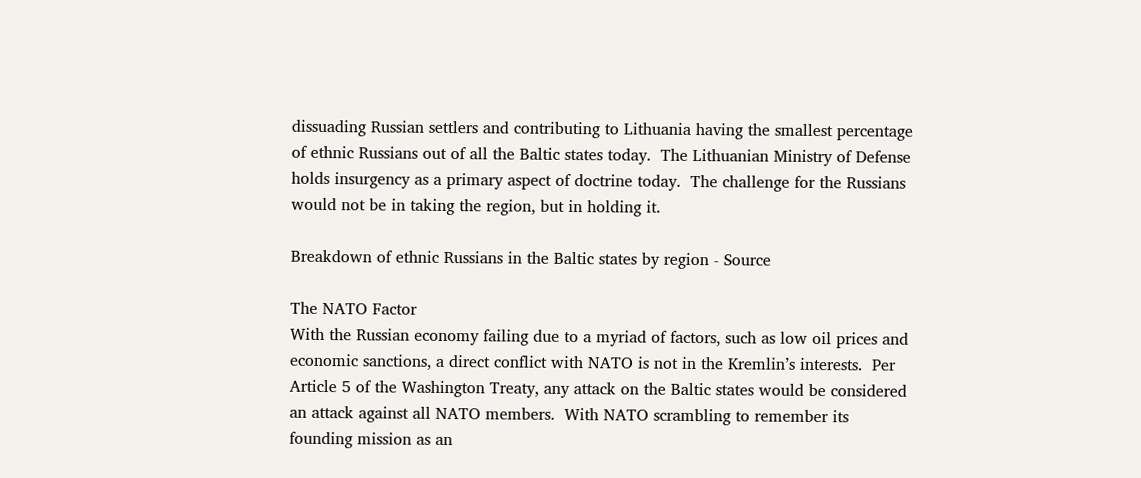dissuading Russian settlers and contributing to Lithuania having the smallest percentage of ethnic Russians out of all the Baltic states today.  The Lithuanian Ministry of Defense holds insurgency as a primary aspect of doctrine today.  The challenge for the Russians would not be in taking the region, but in holding it.

Breakdown of ethnic Russians in the Baltic states by region - Source

The NATO Factor
With the Russian economy failing due to a myriad of factors, such as low oil prices and economic sanctions, a direct conflict with NATO is not in the Kremlin’s interests.  Per Article 5 of the Washington Treaty, any attack on the Baltic states would be considered an attack against all NATO members.  With NATO scrambling to remember its founding mission as an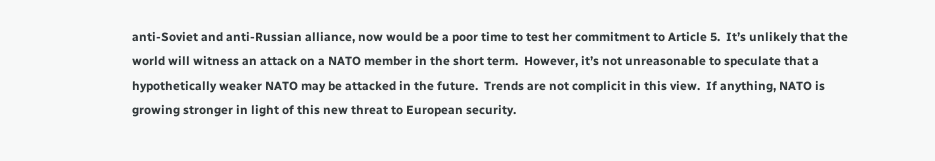anti-Soviet and anti-Russian alliance, now would be a poor time to test her commitment to Article 5.  It’s unlikely that the world will witness an attack on a NATO member in the short term.  However, it’s not unreasonable to speculate that a hypothetically weaker NATO may be attacked in the future.  Trends are not complicit in this view.  If anything, NATO is growing stronger in light of this new threat to European security.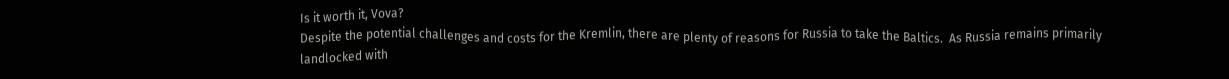Is it worth it, Vova?
Despite the potential challenges and costs for the Kremlin, there are plenty of reasons for Russia to take the Baltics.  As Russia remains primarily landlocked with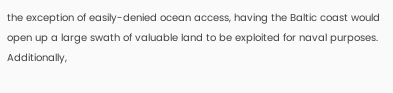the exception of easily-denied ocean access, having the Baltic coast would open up a large swath of valuable land to be exploited for naval purposes.  Additionally,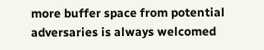more buffer space from potential adversaries is always welcomed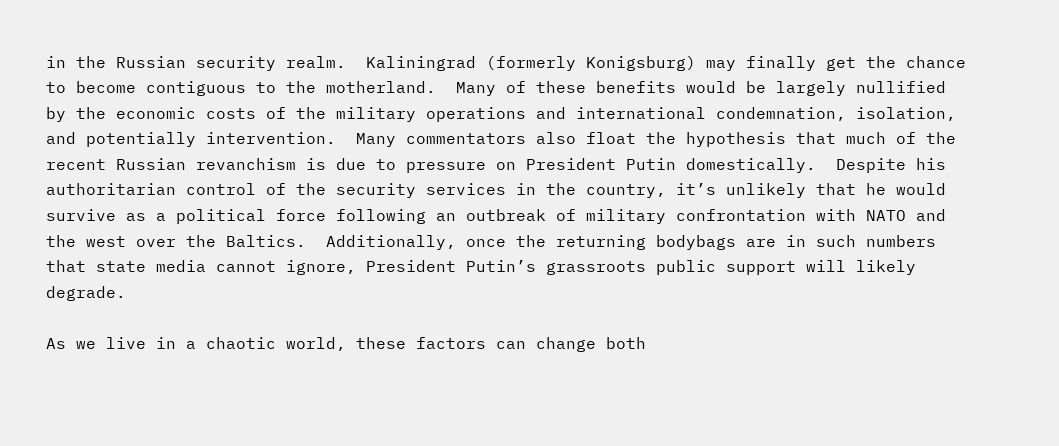in the Russian security realm.  Kaliningrad (formerly Konigsburg) may finally get the chance to become contiguous to the motherland.  Many of these benefits would be largely nullified by the economic costs of the military operations and international condemnation, isolation, and potentially intervention.  Many commentators also float the hypothesis that much of the recent Russian revanchism is due to pressure on President Putin domestically.  Despite his authoritarian control of the security services in the country, it’s unlikely that he would survive as a political force following an outbreak of military confrontation with NATO and the west over the Baltics.  Additionally, once the returning bodybags are in such numbers that state media cannot ignore, President Putin’s grassroots public support will likely degrade.

As we live in a chaotic world, these factors can change both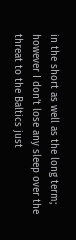in the short as well as the long term; however I don’t lose any sleep over the threat to the Baltics just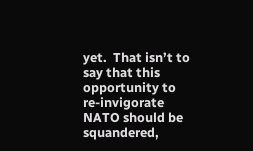yet.  That isn’t to say that this opportunity to re-invigorate NATO should be squandered,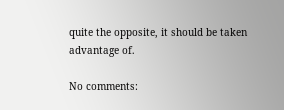quite the opposite, it should be taken advantage of.

No comments: